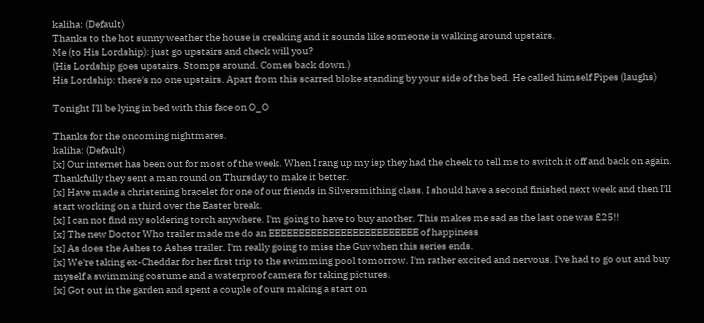kaliha: (Default)
Thanks to the hot sunny weather the house is creaking and it sounds like someone is walking around upstairs.
Me (to His Lordship): just go upstairs and check will you?
(His Lordship goes upstairs. Stomps around. Comes back down.)
His Lordship: there's no one upstairs. Apart from this scarred bloke standing by your side of the bed. He called himself Pipes (laughs)

Tonight I'll be lying in bed with this face on O_O

Thanks for the oncoming nightmares.
kaliha: (Default)
[x] Our internet has been out for most of the week. When I rang up my isp they had the cheek to tell me to switch it off and back on again. Thankfully they sent a man round on Thursday to make it better.
[x] Have made a christening bracelet for one of our friends in Silversmithing class. I should have a second finished next week and then I'll start working on a third over the Easter break.
[x] I can not find my soldering torch anywhere. I'm going to have to buy another. This makes me sad as the last one was £25!!
[x] The new Doctor Who trailer made me do an EEEEEEEEEEEEEEEEEEEEEEEEE of happiness
[x] As does the Ashes to Ashes trailer. I'm really going to miss the Guv when this series ends.
[x] We're taking ex-Cheddar for her first trip to the swimming pool tomorrow. I'm rather excited and nervous. I've had to go out and buy myself a swimming costume and a waterproof camera for taking pictures.
[x] Got out in the garden and spent a couple of ours making a start on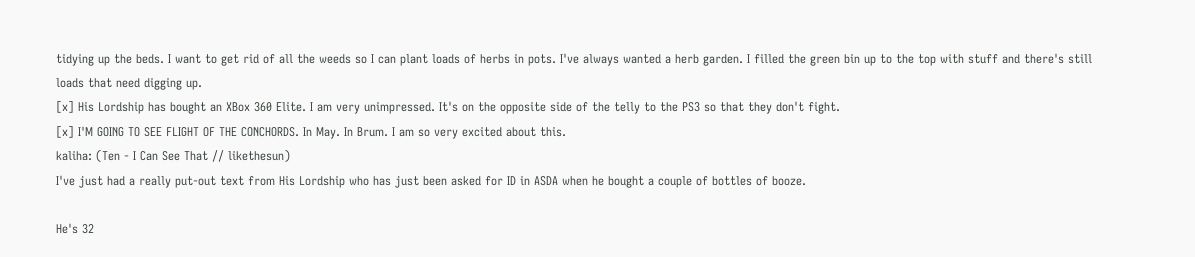tidying up the beds. I want to get rid of all the weeds so I can plant loads of herbs in pots. I've always wanted a herb garden. I filled the green bin up to the top with stuff and there's still loads that need digging up.
[x] His Lordship has bought an XBox 360 Elite. I am very unimpressed. It's on the opposite side of the telly to the PS3 so that they don't fight.
[x] I'M GOING TO SEE FLIGHT OF THE CONCHORDS. In May. In Brum. I am so very excited about this.
kaliha: (Ten - I Can See That // likethesun)
I've just had a really put-out text from His Lordship who has just been asked for ID in ASDA when he bought a couple of bottles of booze.

He's 32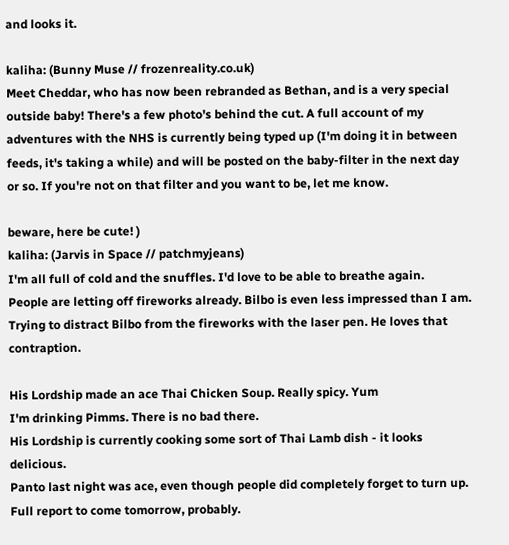and looks it.

kaliha: (Bunny Muse // frozenreality.co.uk)
Meet Cheddar, who has now been rebranded as Bethan, and is a very special outside baby! There's a few photo's behind the cut. A full account of my adventures with the NHS is currently being typed up (I'm doing it in between feeds, it's taking a while) and will be posted on the baby-filter in the next day or so. If you're not on that filter and you want to be, let me know.

beware, here be cute! )
kaliha: (Jarvis in Space // patchmyjeans)
I'm all full of cold and the snuffles. I'd love to be able to breathe again.
People are letting off fireworks already. Bilbo is even less impressed than I am. Trying to distract Bilbo from the fireworks with the laser pen. He loves that contraption.

His Lordship made an ace Thai Chicken Soup. Really spicy. Yum
I'm drinking Pimms. There is no bad there.
His Lordship is currently cooking some sort of Thai Lamb dish - it looks delicious.
Panto last night was ace, even though people did completely forget to turn up. Full report to come tomorrow, probably.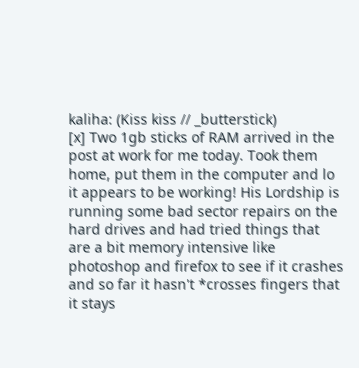kaliha: (Kiss kiss // _butterstick)
[x] Two 1gb sticks of RAM arrived in the post at work for me today. Took them home, put them in the computer and lo it appears to be working! His Lordship is running some bad sector repairs on the hard drives and had tried things that are a bit memory intensive like photoshop and firefox to see if it crashes and so far it hasn't *crosses fingers that it stays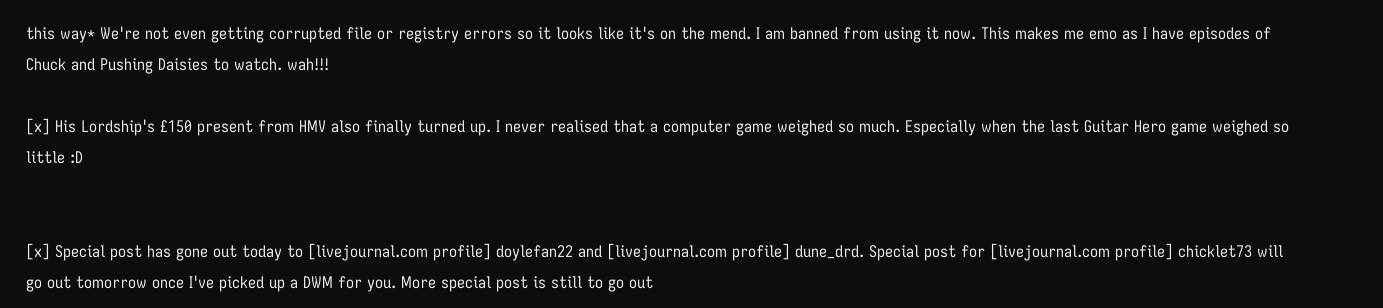this way* We're not even getting corrupted file or registry errors so it looks like it's on the mend. I am banned from using it now. This makes me emo as I have episodes of Chuck and Pushing Daisies to watch. wah!!!

[x] His Lordship's £150 present from HMV also finally turned up. I never realised that a computer game weighed so much. Especially when the last Guitar Hero game weighed so little :D


[x] Special post has gone out today to [livejournal.com profile] doylefan22 and [livejournal.com profile] dune_drd. Special post for [livejournal.com profile] chicklet73 will go out tomorrow once I've picked up a DWM for you. More special post is still to go out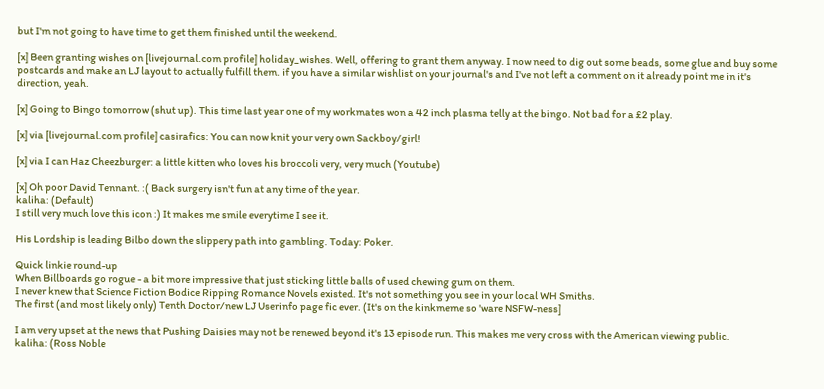but I'm not going to have time to get them finished until the weekend.

[x] Been granting wishes on [livejournal.com profile] holiday_wishes. Well, offering to grant them anyway. I now need to dig out some beads, some glue and buy some postcards and make an LJ layout to actually fulfill them. if you have a similar wishlist on your journal's and I've not left a comment on it already point me in it's direction, yeah.

[x] Going to Bingo tomorrow (shut up). This time last year one of my workmates won a 42 inch plasma telly at the bingo. Not bad for a £2 play.

[x] via [livejournal.com profile] casirafics: You can now knit your very own Sackboy/girl!

[x] via I can Haz Cheezburger: a little kitten who loves his broccoli very, very much (Youtube)

[x] Oh poor David Tennant. :( Back surgery isn't fun at any time of the year.
kaliha: (Default)
I still very much love this icon :) It makes me smile everytime I see it.

His Lordship is leading Bilbo down the slippery path into gambling. Today: Poker.

Quick linkie round-up
When Billboards go rogue - a bit more impressive that just sticking little balls of used chewing gum on them.
I never knew that Science Fiction Bodice Ripping Romance Novels existed. It's not something you see in your local WH Smiths.
The first (and most likely only) Tenth Doctor/new LJ Userinfo page fic ever. (It's on the kinkmeme so 'ware NSFW-ness]

I am very upset at the news that Pushing Daisies may not be renewed beyond it's 13 episode run. This makes me very cross with the American viewing public.
kaliha: (Ross Noble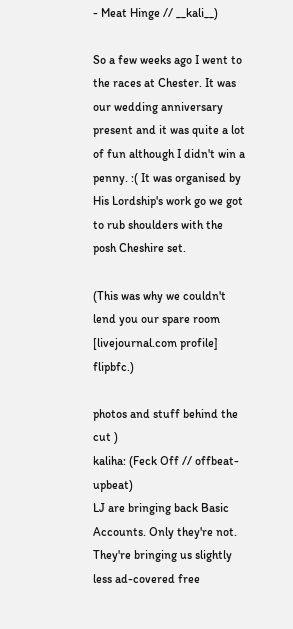- Meat Hinge // __kali__)

So a few weeks ago I went to the races at Chester. It was our wedding anniversary present and it was quite a lot of fun although I didn't win a penny. :( It was organised by His Lordship's work go we got to rub shoulders with the posh Cheshire set.

(This was why we couldn't lend you our spare room [livejournal.com profile] flipbfc.)

photos and stuff behind the cut )
kaliha: (Feck Off // offbeat-upbeat)
LJ are bringing back Basic Accounts. Only they're not. They're bringing us slightly less ad-covered free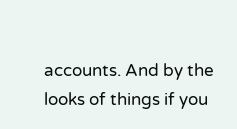accounts. And by the looks of things if you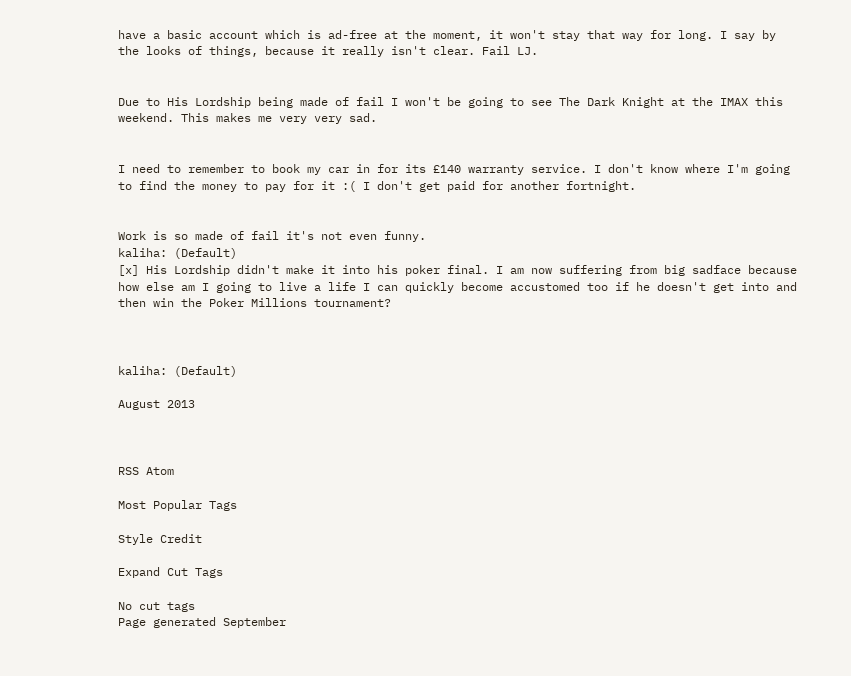have a basic account which is ad-free at the moment, it won't stay that way for long. I say by the looks of things, because it really isn't clear. Fail LJ.


Due to His Lordship being made of fail I won't be going to see The Dark Knight at the IMAX this weekend. This makes me very very sad.


I need to remember to book my car in for its £140 warranty service. I don't know where I'm going to find the money to pay for it :( I don't get paid for another fortnight.


Work is so made of fail it's not even funny.
kaliha: (Default)
[x] His Lordship didn't make it into his poker final. I am now suffering from big sadface because how else am I going to live a life I can quickly become accustomed too if he doesn't get into and then win the Poker Millions tournament?



kaliha: (Default)

August 2013



RSS Atom

Most Popular Tags

Style Credit

Expand Cut Tags

No cut tags
Page generated September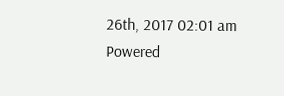26th, 2017 02:01 am
Powered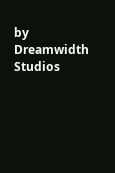by Dreamwidth Studios